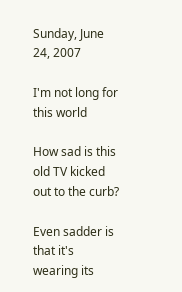Sunday, June 24, 2007

I'm not long for this world

How sad is this old TV kicked out to the curb?

Even sadder is that it's wearing its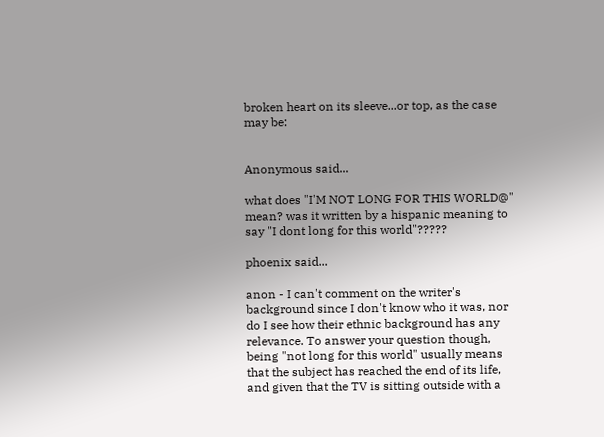broken heart on its sleeve...or top, as the case may be:


Anonymous said...

what does "I'M NOT LONG FOR THIS WORLD@" mean? was it written by a hispanic meaning to say "I dont long for this world"?????

phoenix said...

anon - I can't comment on the writer's background since I don't know who it was, nor do I see how their ethnic background has any relevance. To answer your question though, being "not long for this world" usually means that the subject has reached the end of its life, and given that the TV is sitting outside with a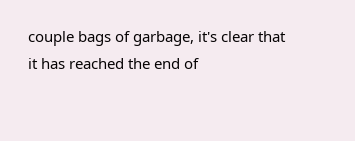couple bags of garbage, it's clear that it has reached the end of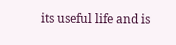its useful life and is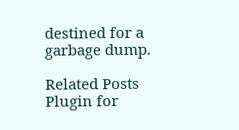destined for a garbage dump.

Related Posts Plugin for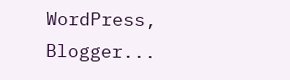WordPress, Blogger...